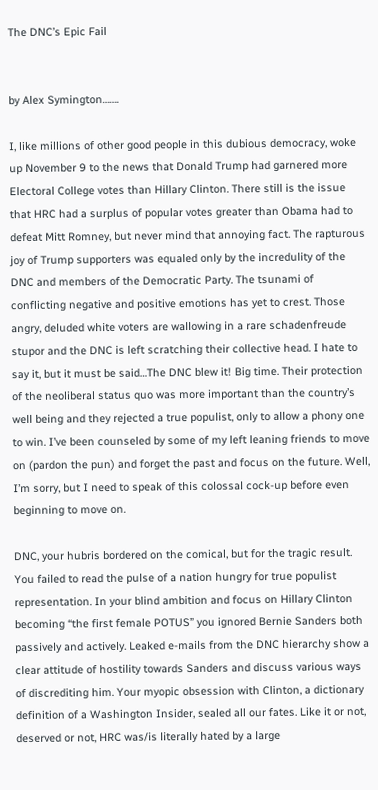The DNC’s Epic Fail


by Alex Symington…….

I, like millions of other good people in this dubious democracy, woke up November 9 to the news that Donald Trump had garnered more Electoral College votes than Hillary Clinton. There still is the issue that HRC had a surplus of popular votes greater than Obama had to defeat Mitt Romney, but never mind that annoying fact. The rapturous joy of Trump supporters was equaled only by the incredulity of the DNC and members of the Democratic Party. The tsunami of conflicting negative and positive emotions has yet to crest. Those angry, deluded white voters are wallowing in a rare schadenfreude stupor and the DNC is left scratching their collective head. I hate to say it, but it must be said…The DNC blew it! Big time. Their protection of the neoliberal status quo was more important than the country’s well being and they rejected a true populist, only to allow a phony one to win. I’ve been counseled by some of my left leaning friends to move on (pardon the pun) and forget the past and focus on the future. Well, I’m sorry, but I need to speak of this colossal cock-up before even beginning to move on.

DNC, your hubris bordered on the comical, but for the tragic result. You failed to read the pulse of a nation hungry for true populist representation. In your blind ambition and focus on Hillary Clinton becoming “the first female POTUS” you ignored Bernie Sanders both passively and actively. Leaked e-mails from the DNC hierarchy show a clear attitude of hostility towards Sanders and discuss various ways of discrediting him. Your myopic obsession with Clinton, a dictionary definition of a Washington Insider, sealed all our fates. Like it or not, deserved or not, HRC was/is literally hated by a large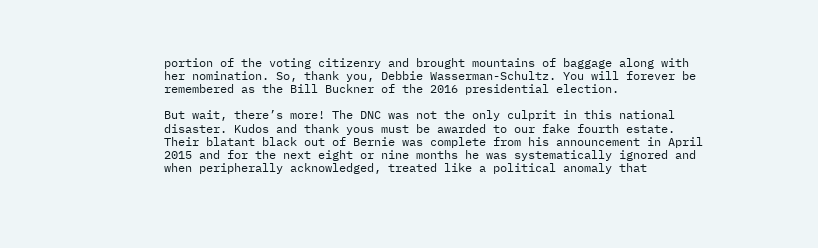portion of the voting citizenry and brought mountains of baggage along with her nomination. So, thank you, Debbie Wasserman-Schultz. You will forever be remembered as the Bill Buckner of the 2016 presidential election.

But wait, there’s more! The DNC was not the only culprit in this national disaster. Kudos and thank yous must be awarded to our fake fourth estate. Their blatant black out of Bernie was complete from his announcement in April 2015 and for the next eight or nine months he was systematically ignored and when peripherally acknowledged, treated like a political anomaly that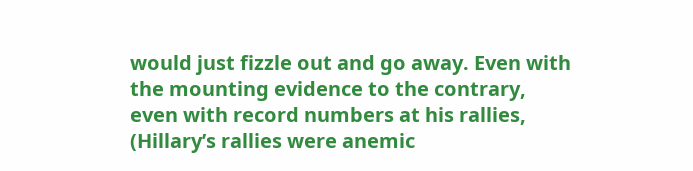would just fizzle out and go away. Even with the mounting evidence to the contrary, even with record numbers at his rallies, (Hillary’s rallies were anemic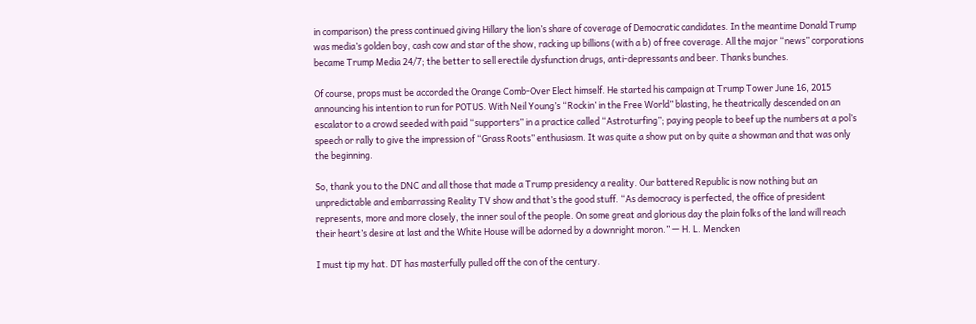in comparison) the press continued giving Hillary the lion’s share of coverage of Democratic candidates. In the meantime Donald Trump was media’s golden boy, cash cow and star of the show, racking up billions (with a b) of free coverage. All the major “news” corporations became Trump Media 24/7; the better to sell erectile dysfunction drugs, anti-depressants and beer. Thanks bunches.

Of course, props must be accorded the Orange Comb-Over Elect himself. He started his campaign at Trump Tower June 16, 2015 announcing his intention to run for POTUS. With Neil Young’s “Rockin’ in the Free World” blasting, he theatrically descended on an escalator to a crowd seeded with paid “supporters” in a practice called “Astroturfing”; paying people to beef up the numbers at a pol’s speech or rally to give the impression of “Grass Roots” enthusiasm. It was quite a show put on by quite a showman and that was only the beginning.

So, thank you to the DNC and all those that made a Trump presidency a reality. Our battered Republic is now nothing but an unpredictable and embarrassing Reality TV show and that’s the good stuff. “As democracy is perfected, the office of president represents, more and more closely, the inner soul of the people. On some great and glorious day the plain folks of the land will reach their heart’s desire at last and the White House will be adorned by a downright moron.” — H. L. Mencken

I must tip my hat. DT has masterfully pulled off the con of the century.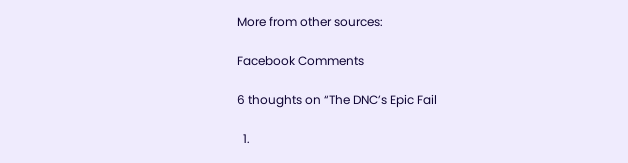More from other sources:

Facebook Comments

6 thoughts on “The DNC’s Epic Fail

  1.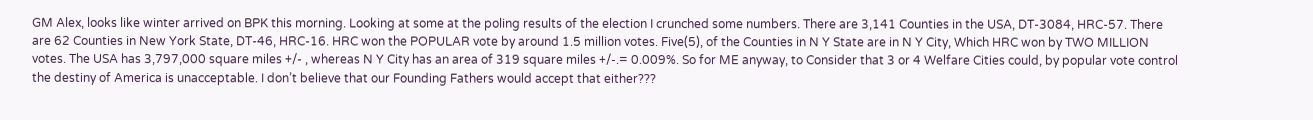GM Alex, looks like winter arrived on BPK this morning. Looking at some at the poling results of the election I crunched some numbers. There are 3,141 Counties in the USA, DT-3084, HRC-57. There are 62 Counties in New York State, DT-46, HRC-16. HRC won the POPULAR vote by around 1.5 million votes. Five(5), of the Counties in N Y State are in N Y City, Which HRC won by TWO MILLION votes. The USA has 3,797,000 square miles +/- , whereas N Y City has an area of 319 square miles +/-.= 0.009%. So for ME anyway, to Consider that 3 or 4 Welfare Cities could, by popular vote control the destiny of America is unacceptable. I don’t believe that our Founding Fathers would accept that either???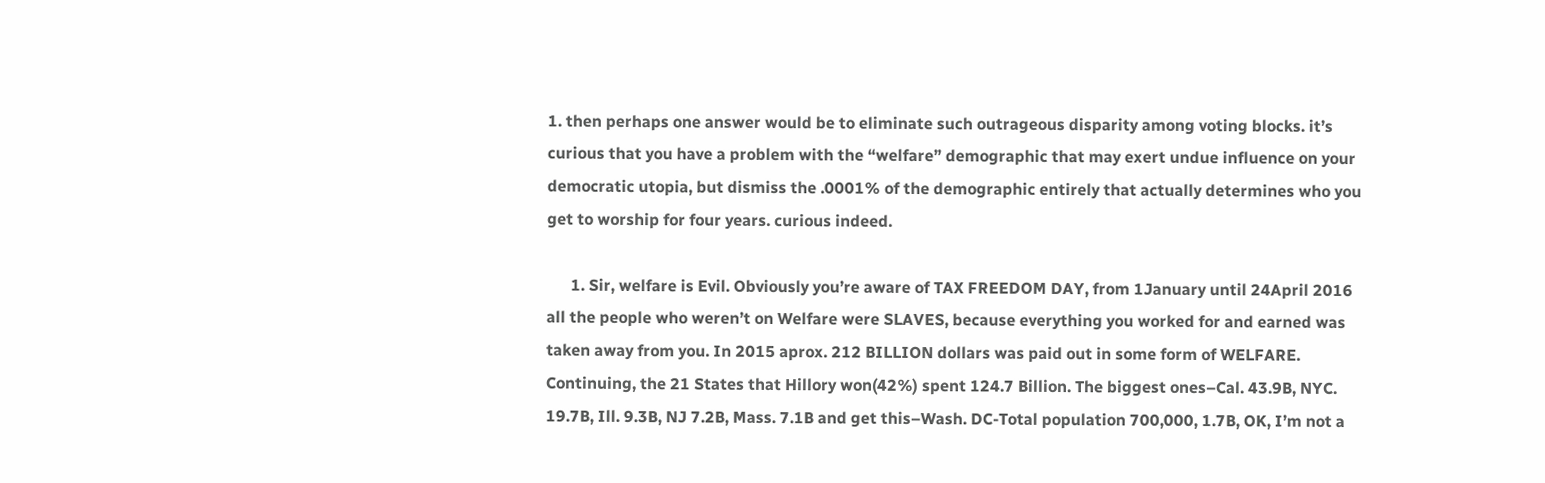1. then perhaps one answer would be to eliminate such outrageous disparity among voting blocks. it’s curious that you have a problem with the “welfare” demographic that may exert undue influence on your democratic utopia, but dismiss the .0001% of the demographic entirely that actually determines who you get to worship for four years. curious indeed.

      1. Sir, welfare is Evil. Obviously you’re aware of TAX FREEDOM DAY, from 1January until 24April 2016 all the people who weren’t on Welfare were SLAVES, because everything you worked for and earned was taken away from you. In 2015 aprox. 212 BILLION dollars was paid out in some form of WELFARE. Continuing, the 21 States that Hillory won(42%) spent 124.7 Billion. The biggest ones–Cal. 43.9B, NYC. 19.7B, Ill. 9.3B, NJ 7.2B, Mass. 7.1B and get this–Wash. DC-Total population 700,000, 1.7B, OK, I’m not a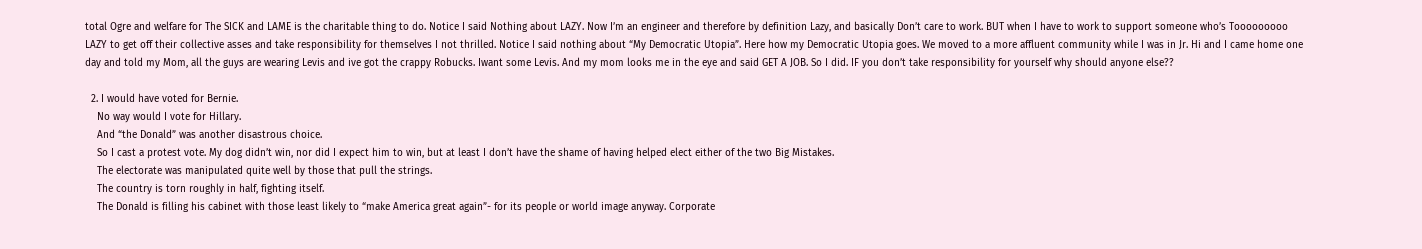total Ogre and welfare for The SICK and LAME is the charitable thing to do. Notice I said Nothing about LAZY. Now I’m an engineer and therefore by definition Lazy, and basically Don’t care to work. BUT when I have to work to support someone who’s Tooooooooo LAZY to get off their collective asses and take responsibility for themselves I not thrilled. Notice I said nothing about “My Democratic Utopia”. Here how my Democratic Utopia goes. We moved to a more affluent community while I was in Jr. Hi and I came home one day and told my Mom, all the guys are wearing Levis and ive got the crappy Robucks. Iwant some Levis. And my mom looks me in the eye and said GET A JOB. So I did. IF you don’t take responsibility for yourself why should anyone else??

  2. I would have voted for Bernie.
    No way would I vote for Hillary.
    And “the Donald” was another disastrous choice.
    So I cast a protest vote. My dog didn’t win, nor did I expect him to win, but at least I don’t have the shame of having helped elect either of the two Big Mistakes.
    The electorate was manipulated quite well by those that pull the strings.
    The country is torn roughly in half, fighting itself.
    The Donald is filling his cabinet with those least likely to “make America great again”- for its people or world image anyway. Corporate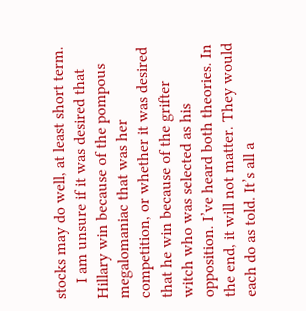stocks may do well, at least short term.
    I am unsure if it was desired that Hillary win because of the pompous megalomaniac that was her competition, or whether it was desired that he win because of the grifter witch who was selected as his opposition. I’ve heard both theories. In the end, it will not matter. They would each do as told. It’s all a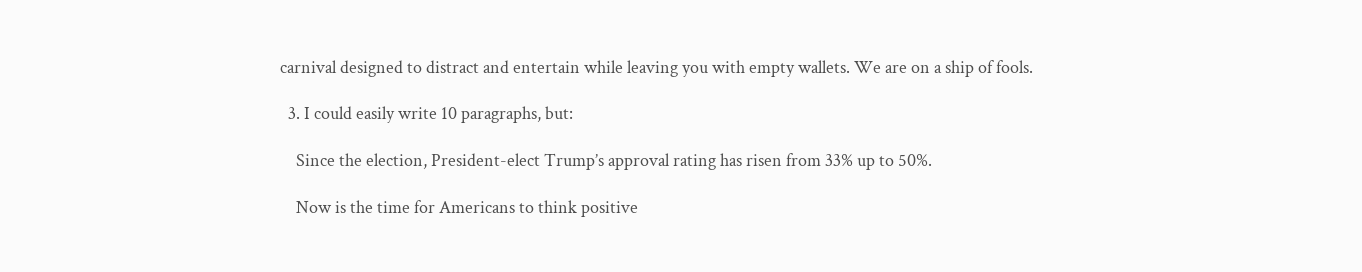carnival designed to distract and entertain while leaving you with empty wallets. We are on a ship of fools.

  3. I could easily write 10 paragraphs, but:

    Since the election, President-elect Trump’s approval rating has risen from 33% up to 50%.

    Now is the time for Americans to think positive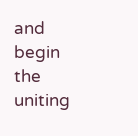and begin the uniting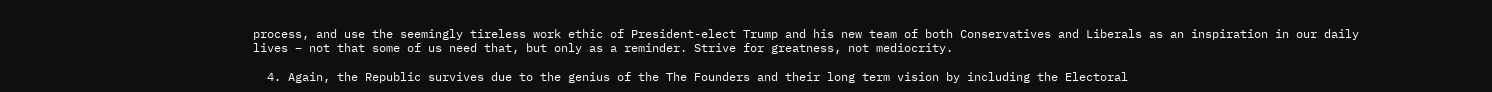process, and use the seemingly tireless work ethic of President-elect Trump and his new team of both Conservatives and Liberals as an inspiration in our daily lives – not that some of us need that, but only as a reminder. Strive for greatness, not mediocrity.

  4. Again, the Republic survives due to the genius of the The Founders and their long term vision by including the Electoral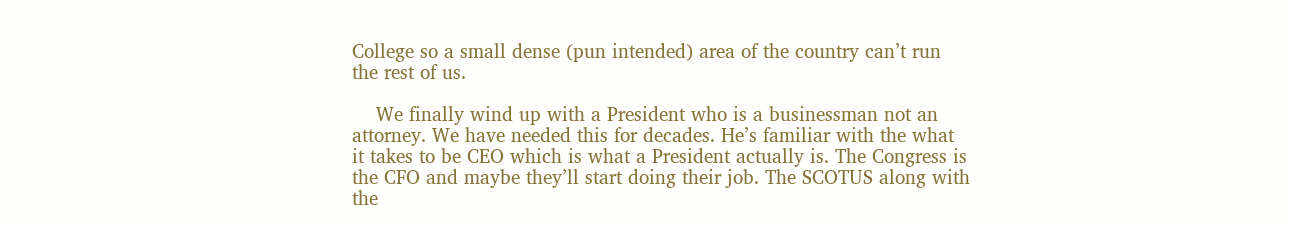College so a small dense (pun intended) area of the country can’t run the rest of us.

    We finally wind up with a President who is a businessman not an attorney. We have needed this for decades. He’s familiar with the what it takes to be CEO which is what a President actually is. The Congress is the CFO and maybe they’ll start doing their job. The SCOTUS along with the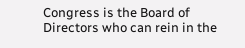Congress is the Board of Directors who can rein in the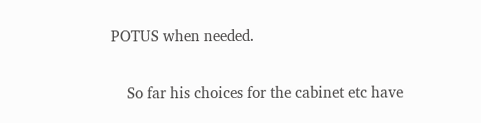POTUS when needed.

    So far his choices for the cabinet etc have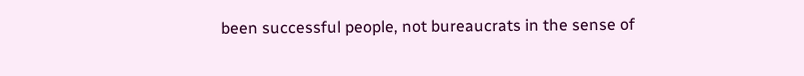been successful people, not bureaucrats in the sense of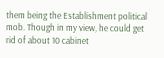them being the Establishment political mob. Though in my view, he could get rid of about 10 cabinet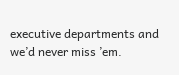executive departments and we’d never miss ’em.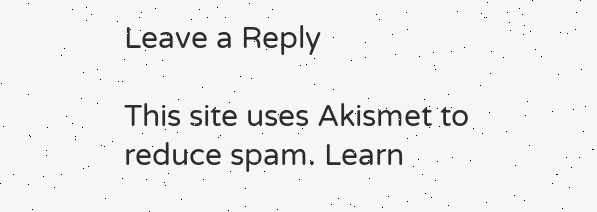Leave a Reply

This site uses Akismet to reduce spam. Learn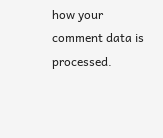how your comment data is processed.